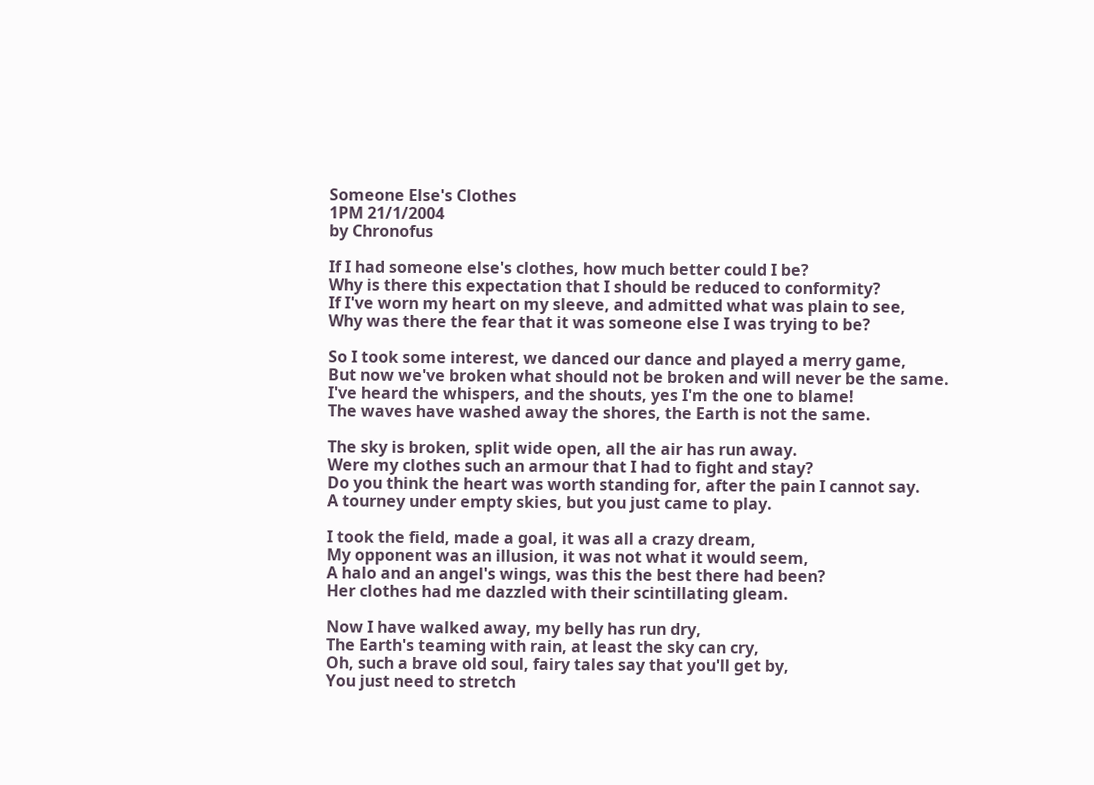Someone Else's Clothes
1PM 21/1/2004
by Chronofus

If I had someone else's clothes, how much better could I be?
Why is there this expectation that I should be reduced to conformity?
If I've worn my heart on my sleeve, and admitted what was plain to see,
Why was there the fear that it was someone else I was trying to be?

So I took some interest, we danced our dance and played a merry game,
But now we've broken what should not be broken and will never be the same.
I've heard the whispers, and the shouts, yes I'm the one to blame!
The waves have washed away the shores, the Earth is not the same.

The sky is broken, split wide open, all the air has run away.
Were my clothes such an armour that I had to fight and stay?
Do you think the heart was worth standing for, after the pain I cannot say.
A tourney under empty skies, but you just came to play.

I took the field, made a goal, it was all a crazy dream,
My opponent was an illusion, it was not what it would seem,
A halo and an angel's wings, was this the best there had been?
Her clothes had me dazzled with their scintillating gleam.

Now I have walked away, my belly has run dry,
The Earth's teaming with rain, at least the sky can cry,
Oh, such a brave old soul, fairy tales say that you'll get by,
You just need to stretch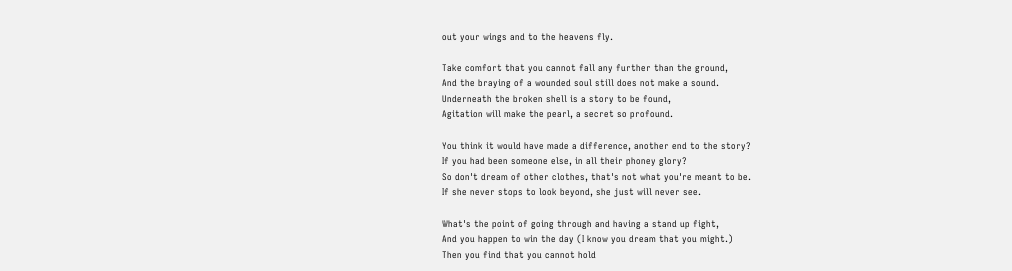out your wings and to the heavens fly.

Take comfort that you cannot fall any further than the ground,
And the braying of a wounded soul still does not make a sound.
Underneath the broken shell is a story to be found,
Agitation will make the pearl, a secret so profound.

You think it would have made a difference, another end to the story?
If you had been someone else, in all their phoney glory?
So don't dream of other clothes, that's not what you're meant to be.
If she never stops to look beyond, she just will never see.

What's the point of going through and having a stand up fight,
And you happen to win the day (I know you dream that you might.)
Then you find that you cannot hold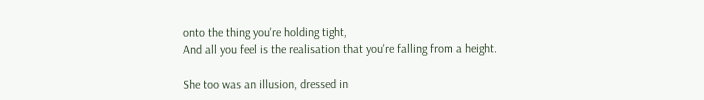onto the thing you're holding tight,
And all you feel is the realisation that you're falling from a height.

She too was an illusion, dressed in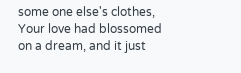some one else's clothes,
Your love had blossomed on a dream, and it just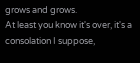grows and grows.
At least you know it's over, it's a consolation I suppose,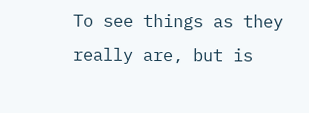To see things as they really are, but is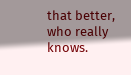that better, who really knows.